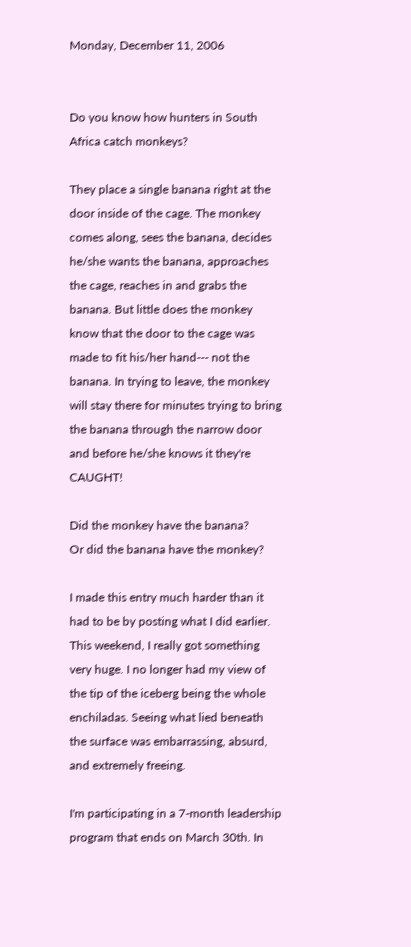Monday, December 11, 2006


Do you know how hunters in South Africa catch monkeys?

They place a single banana right at the door inside of the cage. The monkey comes along, sees the banana, decides he/she wants the banana, approaches the cage, reaches in and grabs the banana. But little does the monkey know that the door to the cage was made to fit his/her hand--- not the banana. In trying to leave, the monkey will stay there for minutes trying to bring the banana through the narrow door and before he/she knows it they're CAUGHT!

Did the monkey have the banana?
Or did the banana have the monkey?

I made this entry much harder than it had to be by posting what I did earlier. This weekend, I really got something very huge. I no longer had my view of the tip of the iceberg being the whole enchiladas. Seeing what lied beneath the surface was embarrassing, absurd, and extremely freeing.

I'm participating in a 7-month leadership program that ends on March 30th. In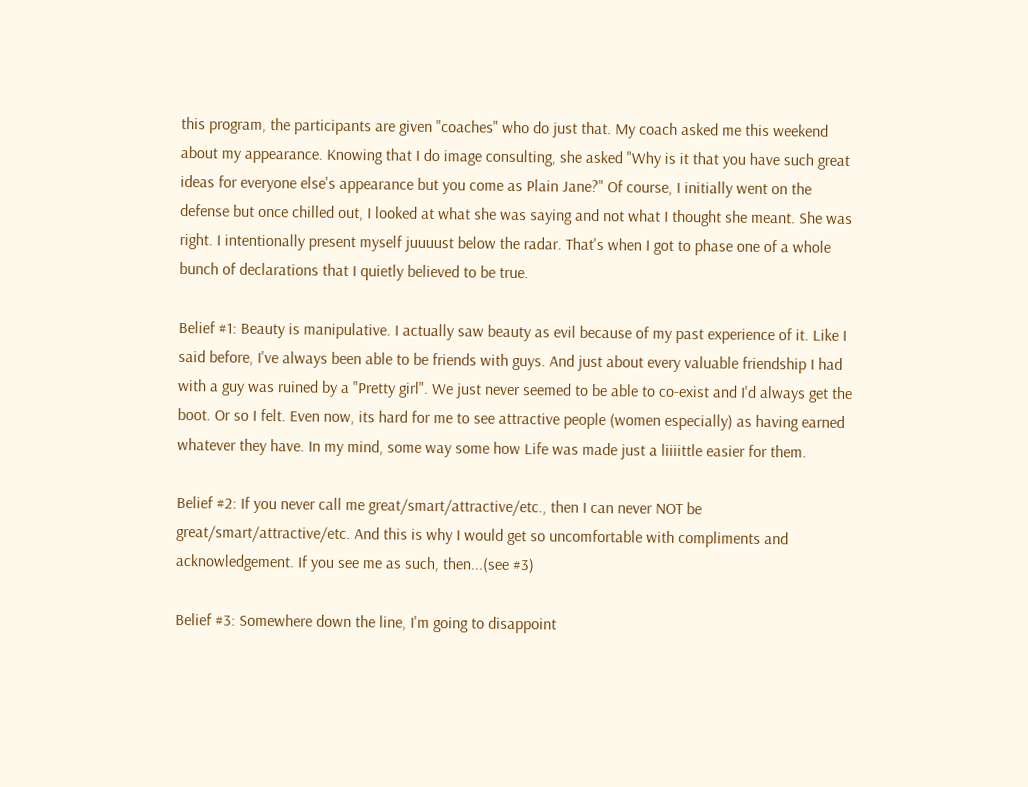this program, the participants are given "coaches" who do just that. My coach asked me this weekend about my appearance. Knowing that I do image consulting, she asked "Why is it that you have such great ideas for everyone else's appearance but you come as Plain Jane?" Of course, I initially went on the defense but once chilled out, I looked at what she was saying and not what I thought she meant. She was right. I intentionally present myself juuuust below the radar. That's when I got to phase one of a whole bunch of declarations that I quietly believed to be true.

Belief #1: Beauty is manipulative. I actually saw beauty as evil because of my past experience of it. Like I said before, I've always been able to be friends with guys. And just about every valuable friendship I had with a guy was ruined by a "Pretty girl". We just never seemed to be able to co-exist and I'd always get the boot. Or so I felt. Even now, its hard for me to see attractive people (women especially) as having earned whatever they have. In my mind, some way some how Life was made just a liiiittle easier for them.

Belief #2: If you never call me great/smart/attractive/etc., then I can never NOT be great/smart/attractive/etc. And this is why I would get so uncomfortable with compliments and acknowledgement. If you see me as such, then...(see #3)

Belief #3: Somewhere down the line, I'm going to disappoint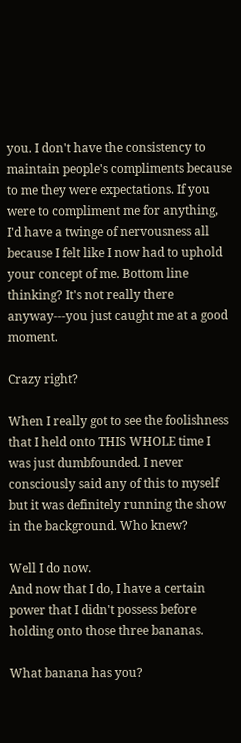you. I don't have the consistency to maintain people's compliments because to me they were expectations. If you were to compliment me for anything, I'd have a twinge of nervousness all because I felt like I now had to uphold your concept of me. Bottom line thinking? It's not really there anyway---you just caught me at a good moment.

Crazy right?

When I really got to see the foolishness that I held onto THIS WHOLE time I was just dumbfounded. I never consciously said any of this to myself but it was definitely running the show in the background. Who knew?

Well I do now.
And now that I do, I have a certain power that I didn't possess before holding onto those three bananas.

What banana has you?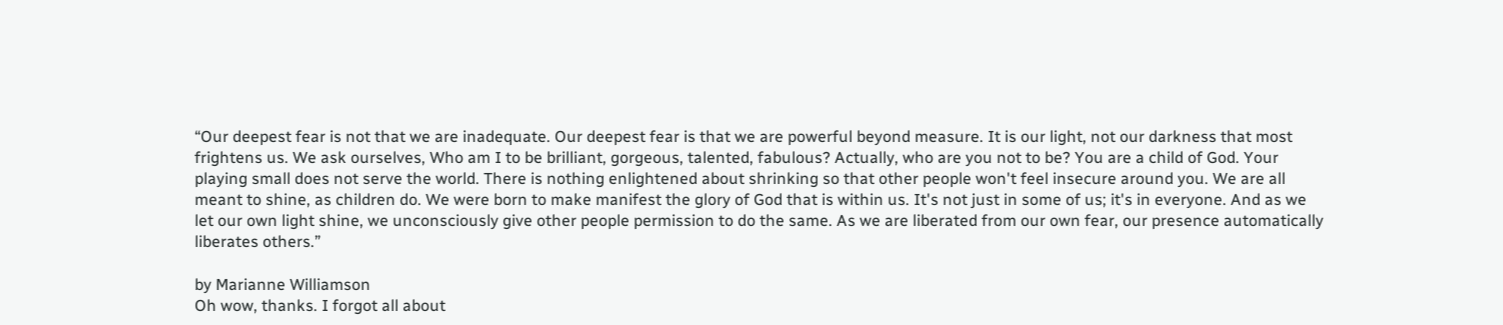“Our deepest fear is not that we are inadequate. Our deepest fear is that we are powerful beyond measure. It is our light, not our darkness that most frightens us. We ask ourselves, Who am I to be brilliant, gorgeous, talented, fabulous? Actually, who are you not to be? You are a child of God. Your playing small does not serve the world. There is nothing enlightened about shrinking so that other people won't feel insecure around you. We are all meant to shine, as children do. We were born to make manifest the glory of God that is within us. It's not just in some of us; it's in everyone. And as we let our own light shine, we unconsciously give other people permission to do the same. As we are liberated from our own fear, our presence automatically liberates others.”

by Marianne Williamson
Oh wow, thanks. I forgot all about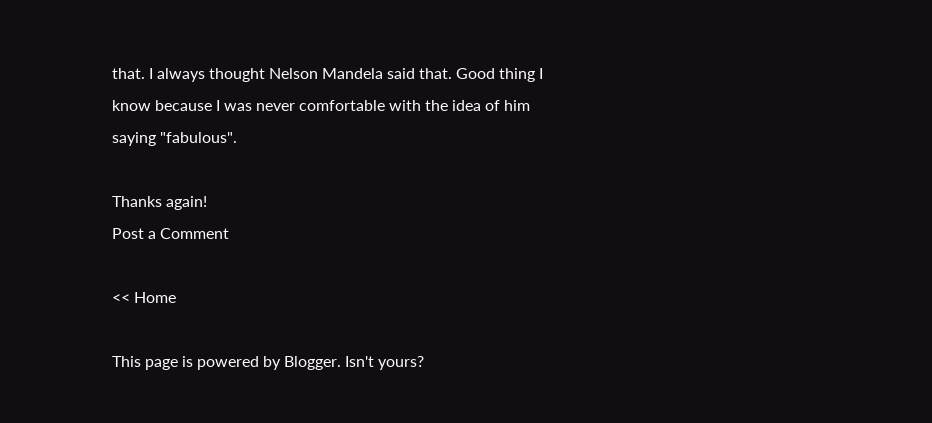that. I always thought Nelson Mandela said that. Good thing I know because I was never comfortable with the idea of him saying "fabulous".

Thanks again!
Post a Comment

<< Home

This page is powered by Blogger. Isn't yours?